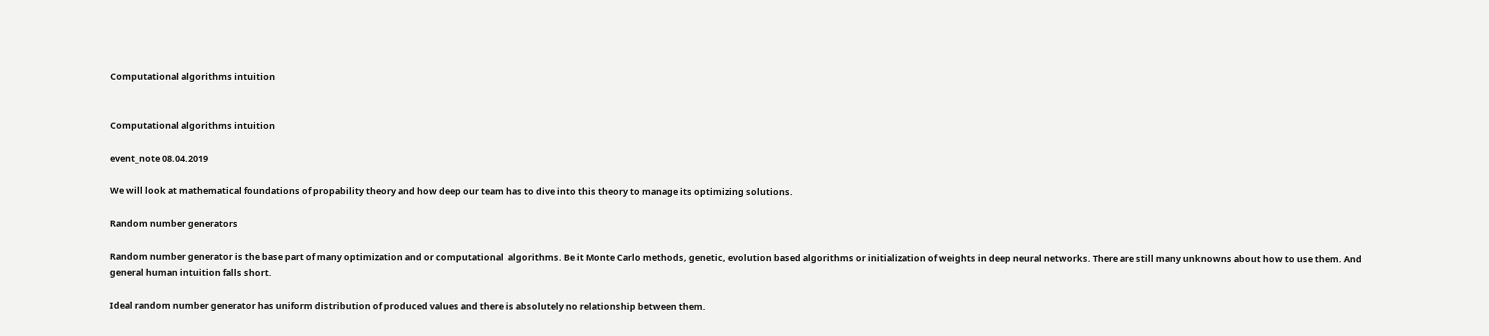Computational algorithms intuition


Computational algorithms intuition

event_note 08.04.2019

We will look at mathematical foundations of propability theory and how deep our team has to dive into this theory to manage its optimizing solutions.

Random number generators

Random number generator is the base part of many optimization and or computational  algorithms. Be it Monte Carlo methods, genetic, evolution based algorithms or initialization of weights in deep neural networks. There are still many unknowns about how to use them. And general human intuition falls short.

Ideal random number generator has uniform distribution of produced values and there is absolutely no relationship between them.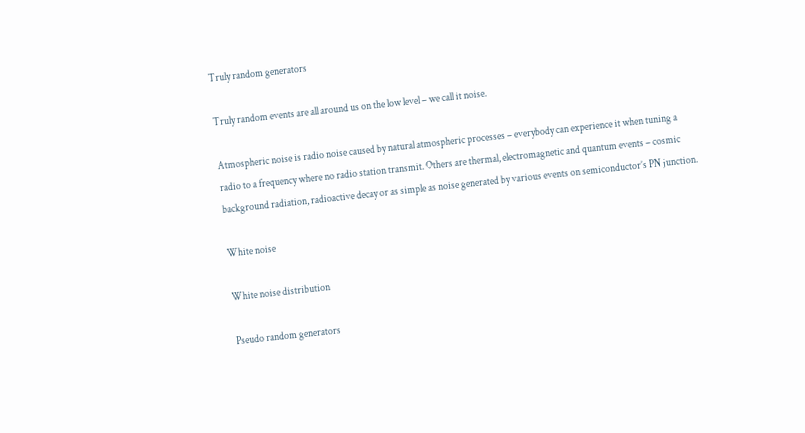Truly random generators

Truly random events are all around us on the low level – we call it noise.

Atmospheric noise is radio noise caused by natural atmospheric processes – everybody can experience it when tuning a radio to a frequency where no radio station transmit. Others are thermal, electromagnetic and quantum events – cosmic background radiation, radioactive decay or as simple as noise generated by various events on semiconductor’s PN junction.

White noise

White noise distribution

Pseudo random generators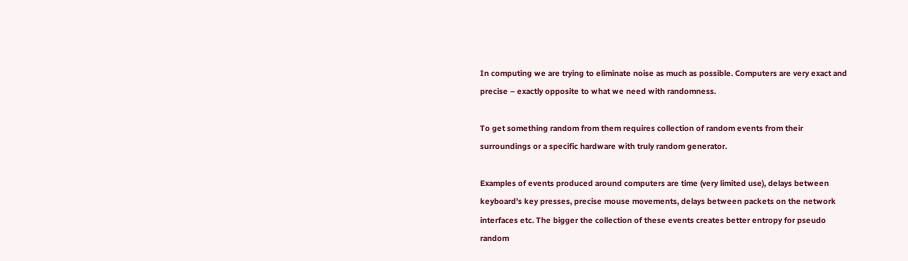In computing we are trying to eliminate noise as much as possible. Computers are very exact and precise – exactly opposite to what we need with randomness.

To get something random from them requires collection of random events from their surroundings or a specific hardware with truly random generator.

Examples of events produced around computers are time (very limited use), delays between keyboard’s key presses, precise mouse movements, delays between packets on the network interfaces etc. The bigger the collection of these events creates better entropy for pseudo random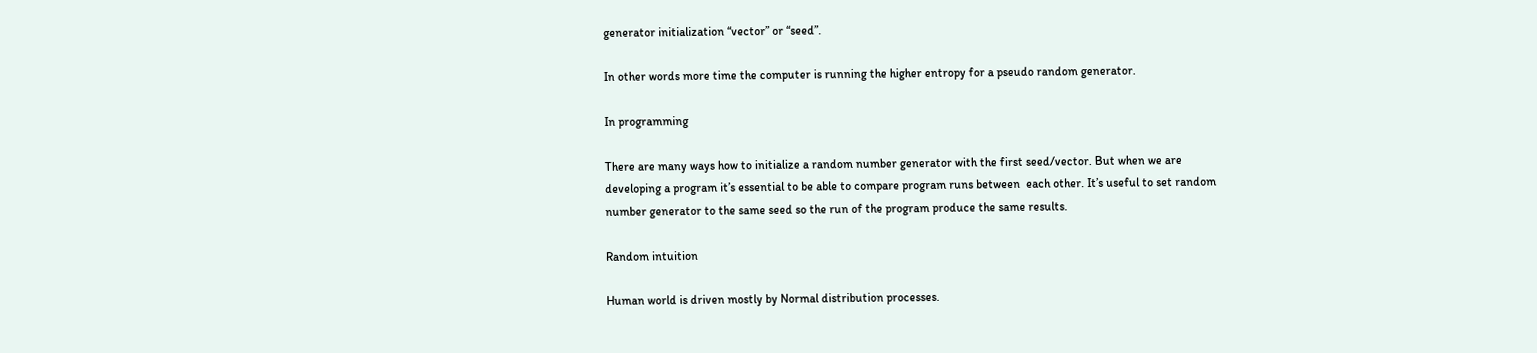generator initialization “vector” or “seed”.

In other words more time the computer is running the higher entropy for a pseudo random generator.

In programming

There are many ways how to initialize a random number generator with the first seed/vector. But when we are developing a program it’s essential to be able to compare program runs between  each other. It’s useful to set random number generator to the same seed so the run of the program produce the same results.

Random intuition

Human world is driven mostly by Normal distribution processes.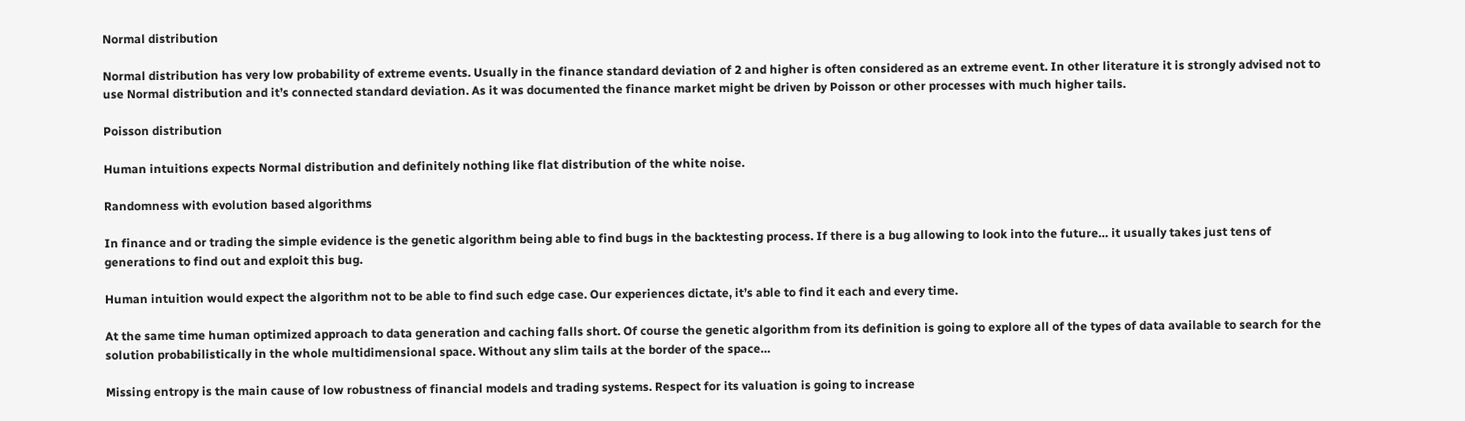Normal distribution

Normal distribution has very low probability of extreme events. Usually in the finance standard deviation of 2 and higher is often considered as an extreme event. In other literature it is strongly advised not to use Normal distribution and it’s connected standard deviation. As it was documented the finance market might be driven by Poisson or other processes with much higher tails.

Poisson distribution

Human intuitions expects Normal distribution and definitely nothing like flat distribution of the white noise.

Randomness with evolution based algorithms

In finance and or trading the simple evidence is the genetic algorithm being able to find bugs in the backtesting process. If there is a bug allowing to look into the future… it usually takes just tens of generations to find out and exploit this bug.

Human intuition would expect the algorithm not to be able to find such edge case. Our experiences dictate, it’s able to find it each and every time.

At the same time human optimized approach to data generation and caching falls short. Of course the genetic algorithm from its definition is going to explore all of the types of data available to search for the solution probabilistically in the whole multidimensional space. Without any slim tails at the border of the space…

Missing entropy is the main cause of low robustness of financial models and trading systems. Respect for its valuation is going to increase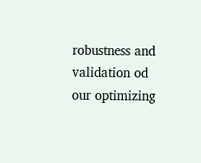robustness and validation od our optimizing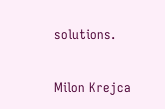solutions.

Milon Krejca